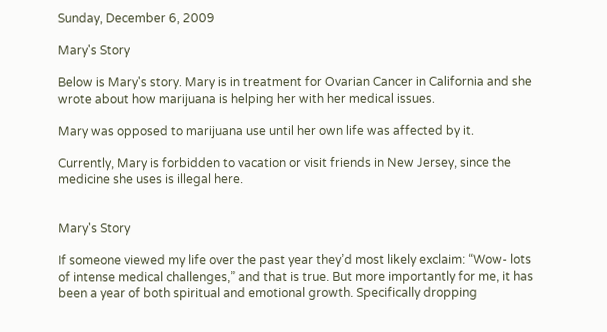Sunday, December 6, 2009

Mary's Story

Below is Mary's story. Mary is in treatment for Ovarian Cancer in California and she wrote about how marijuana is helping her with her medical issues.

Mary was opposed to marijuana use until her own life was affected by it.

Currently, Mary is forbidden to vacation or visit friends in New Jersey, since the medicine she uses is illegal here.


Mary's Story

If someone viewed my life over the past year they’d most likely exclaim: “Wow- lots of intense medical challenges,” and that is true. But more importantly for me, it has been a year of both spiritual and emotional growth. Specifically dropping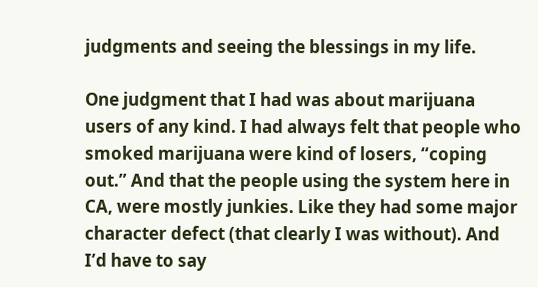judgments and seeing the blessings in my life.

One judgment that I had was about marijuana users of any kind. I had always felt that people who smoked marijuana were kind of losers, “coping out.” And that the people using the system here in CA, were mostly junkies. Like they had some major character defect (that clearly I was without). And I’d have to say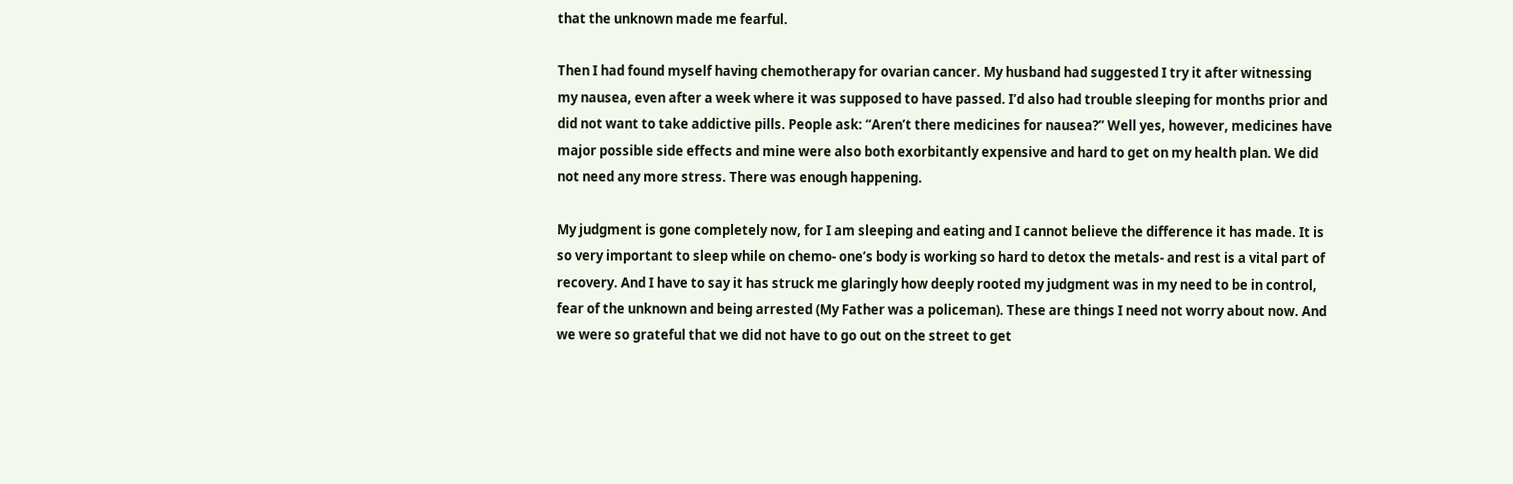that the unknown made me fearful.

Then I had found myself having chemotherapy for ovarian cancer. My husband had suggested I try it after witnessing my nausea, even after a week where it was supposed to have passed. I’d also had trouble sleeping for months prior and did not want to take addictive pills. People ask: “Aren’t there medicines for nausea?” Well yes, however, medicines have major possible side effects and mine were also both exorbitantly expensive and hard to get on my health plan. We did not need any more stress. There was enough happening.

My judgment is gone completely now, for I am sleeping and eating and I cannot believe the difference it has made. It is so very important to sleep while on chemo- one’s body is working so hard to detox the metals- and rest is a vital part of recovery. And I have to say it has struck me glaringly how deeply rooted my judgment was in my need to be in control, fear of the unknown and being arrested (My Father was a policeman). These are things I need not worry about now. And we were so grateful that we did not have to go out on the street to get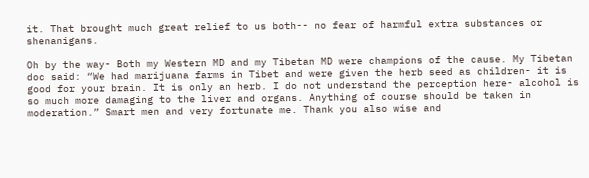it. That brought much great relief to us both-- no fear of harmful extra substances or shenanigans.

Oh by the way- Both my Western MD and my Tibetan MD were champions of the cause. My Tibetan doc said: “We had marijuana farms in Tibet and were given the herb seed as children- it is good for your brain. It is only an herb. I do not understand the perception here- alcohol is so much more damaging to the liver and organs. Anything of course should be taken in moderation.” Smart men and very fortunate me. Thank you also wise and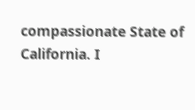compassionate State of California. I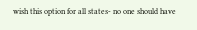wish this option for all states- no one should have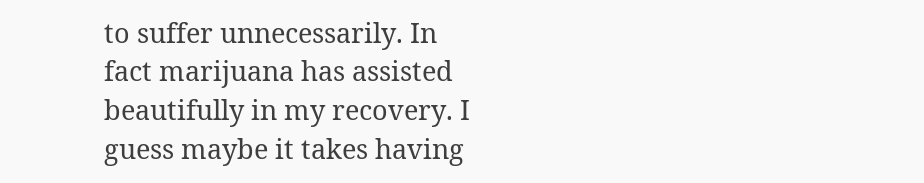to suffer unnecessarily. In fact marijuana has assisted beautifully in my recovery. I guess maybe it takes having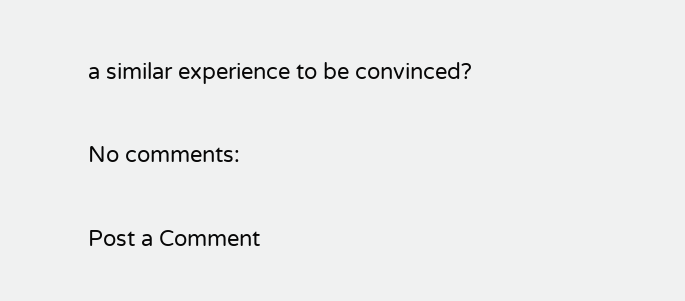a similar experience to be convinced?

No comments:

Post a Comment